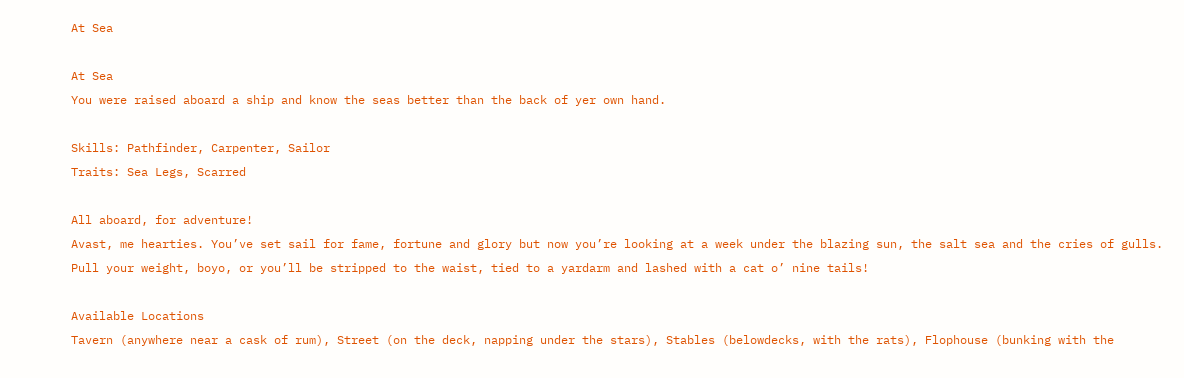At Sea

At Sea
You were raised aboard a ship and know the seas better than the back of yer own hand.

Skills: Pathfinder, Carpenter, Sailor
Traits: Sea Legs, Scarred

All aboard, for adventure!
Avast, me hearties. You’ve set sail for fame, fortune and glory but now you’re looking at a week under the blazing sun, the salt sea and the cries of gulls. Pull your weight, boyo, or you’ll be stripped to the waist, tied to a yardarm and lashed with a cat o’ nine tails!

Available Locations
Tavern (anywhere near a cask of rum), Street (on the deck, napping under the stars), Stables (belowdecks, with the rats), Flophouse (bunking with the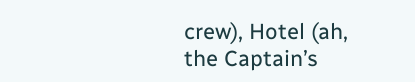crew), Hotel (ah, the Captain’s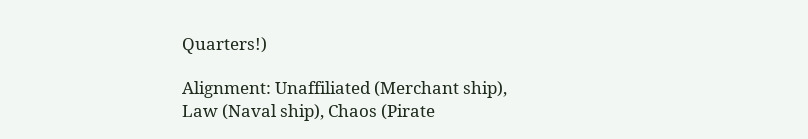Quarters!)

Alignment: Unaffiliated (Merchant ship), Law (Naval ship), Chaos (Pirate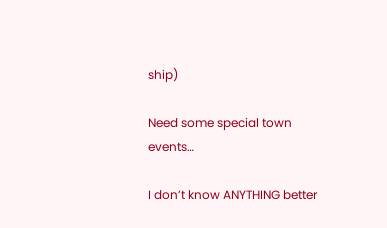ship)

Need some special town events…

I don’t know ANYTHING better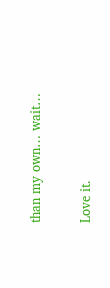than my own… wait…

Love it.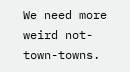We need more weird not-town-towns.